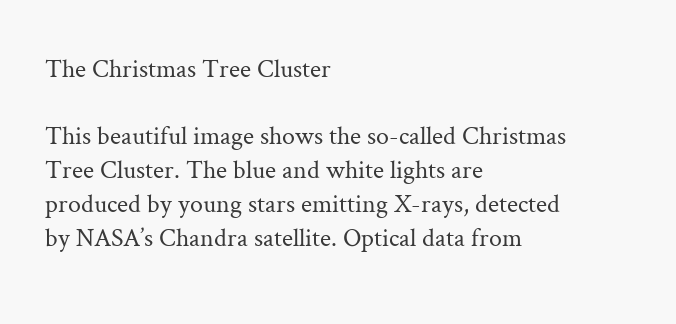The Christmas Tree Cluster

This beautiful image shows the so-called Christmas Tree Cluster. The blue and white lights are produced by young stars emitting X-rays, detected by NASA’s Chandra satellite. Optical data from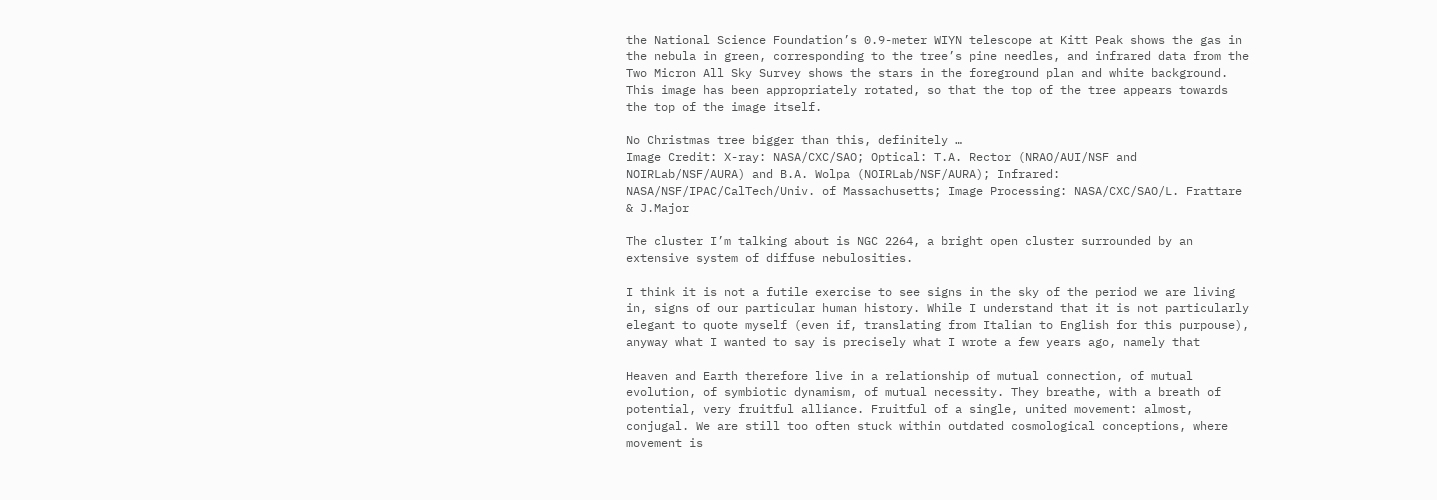the National Science Foundation’s 0.9-meter WIYN telescope at Kitt Peak shows the gas in the nebula in green, corresponding to the tree’s pine needles, and infrared data from the Two Micron All Sky Survey shows the stars in the foreground plan and white background. This image has been appropriately rotated, so that the top of the tree appears towards the top of the image itself.

No Christmas tree bigger than this, definitely …
Image Credit: X-ray: NASA/CXC/SAO; Optical: T.A. Rector (NRAO/AUI/NSF and NOIRLab/NSF/AURA) and B.A. Wolpa (NOIRLab/NSF/AURA); Infrared: NASA/NSF/IPAC/CalTech/Univ. of Massachusetts; Image Processing: NASA/CXC/SAO/L. Frattare & J.Major

The cluster I’m talking about is NGC 2264, a bright open cluster surrounded by an extensive system of diffuse nebulosities.

I think it is not a futile exercise to see signs in the sky of the period we are living in, signs of our particular human history. While I understand that it is not particularly elegant to quote myself (even if, translating from Italian to English for this purpouse), anyway what I wanted to say is precisely what I wrote a few years ago, namely that

Heaven and Earth therefore live in a relationship of mutual connection, of mutual evolution, of symbiotic dynamism, of mutual necessity. They breathe, with a breath of potential, very fruitful alliance. Fruitful of a single, united movement: almost, conjugal. We are still too often stuck within outdated cosmological conceptions, where movement is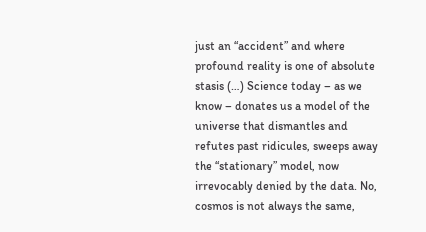just an “accident” and where profound reality is one of absolute stasis (…) Science today – as we know – donates us a model of the universe that dismantles and refutes past ridicules, sweeps away the “stationary” model, now irrevocably denied by the data. No, cosmos is not always the same,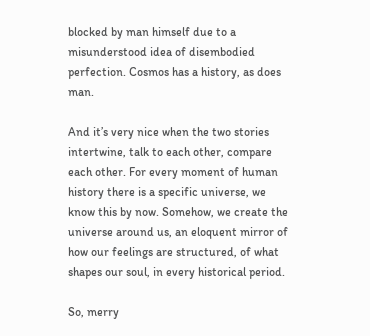blocked by man himself due to a misunderstood idea of disembodied perfection. Cosmos has a history, as does man.

And it’s very nice when the two stories intertwine, talk to each other, compare each other. For every moment of human history there is a specific universe, we know this by now. Somehow, we create the universe around us, an eloquent mirror of how our feelings are structured, of what shapes our soul, in every historical period.

So, merry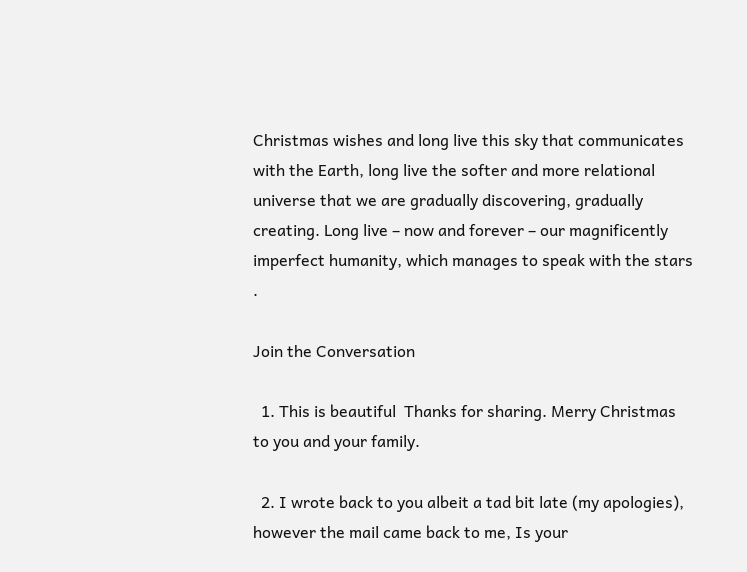Christmas wishes and long live this sky that communicates with the Earth, long live the softer and more relational universe that we are gradually discovering, gradually creating. Long live – now and forever – our magnificently imperfect humanity, which manages to speak with the stars .

Join the Conversation

  1. This is beautiful  Thanks for sharing. Merry Christmas to you and your family.

  2. I wrote back to you albeit a tad bit late (my apologies), however the mail came back to me, Is your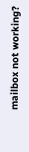mailbox not working?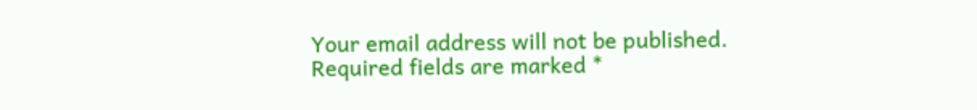Your email address will not be published. Required fields are marked *